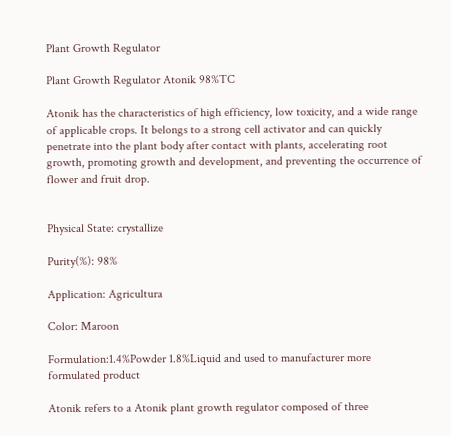Plant Growth Regulator

Plant Growth Regulator Atonik 98%TC

Atonik has the characteristics of high efficiency, low toxicity, and a wide range of applicable crops. It belongs to a strong cell activator and can quickly penetrate into the plant body after contact with plants, accelerating root growth, promoting growth and development, and preventing the occurrence of flower and fruit drop.


Physical State: crystallize

Purity(%): 98%

Application: Agricultura

Color: Maroon

Formulation:1.4%Powder 1.8%Liquid and used to manufacturer more formulated product

Atonik refers to a Atonik plant growth regulator composed of three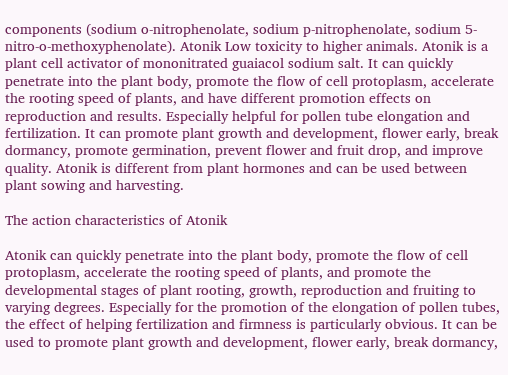components (sodium o-nitrophenolate, sodium p-nitrophenolate, sodium 5-nitro-o-methoxyphenolate). Atonik Low toxicity to higher animals. Atonik is a plant cell activator of mononitrated guaiacol sodium salt. It can quickly penetrate into the plant body, promote the flow of cell protoplasm, accelerate the rooting speed of plants, and have different promotion effects on reproduction and results. Especially helpful for pollen tube elongation and fertilization. It can promote plant growth and development, flower early, break dormancy, promote germination, prevent flower and fruit drop, and improve quality. Atonik is different from plant hormones and can be used between plant sowing and harvesting.

The action characteristics of Atonik

Atonik can quickly penetrate into the plant body, promote the flow of cell protoplasm, accelerate the rooting speed of plants, and promote the developmental stages of plant rooting, growth, reproduction and fruiting to varying degrees. Especially for the promotion of the elongation of pollen tubes, the effect of helping fertilization and firmness is particularly obvious. It can be used to promote plant growth and development, flower early, break dormancy,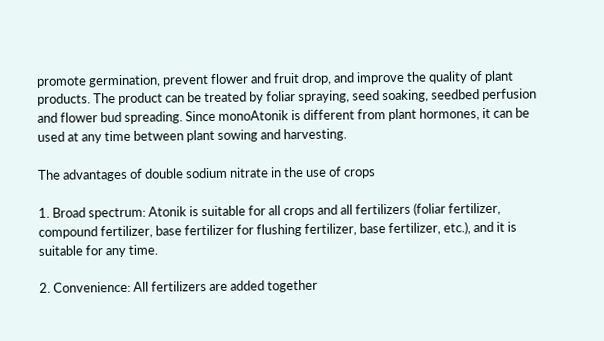promote germination, prevent flower and fruit drop, and improve the quality of plant products. The product can be treated by foliar spraying, seed soaking, seedbed perfusion and flower bud spreading. Since monoAtonik is different from plant hormones, it can be used at any time between plant sowing and harvesting.

The advantages of double sodium nitrate in the use of crops

1. Broad spectrum: Atonik is suitable for all crops and all fertilizers (foliar fertilizer, compound fertilizer, base fertilizer for flushing fertilizer, base fertilizer, etc.), and it is suitable for any time.

2. Convenience: All fertilizers are added together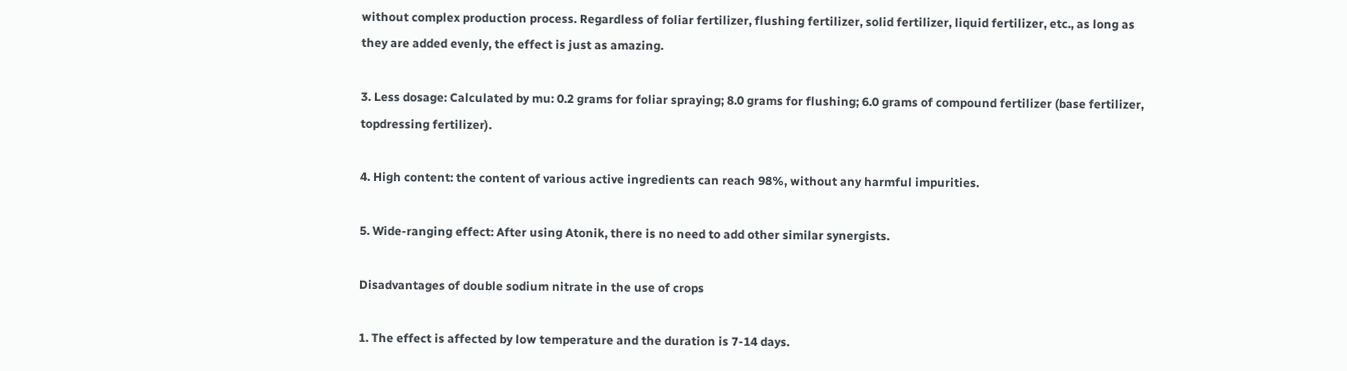without complex production process. Regardless of foliar fertilizer, flushing fertilizer, solid fertilizer, liquid fertilizer, etc., as long as they are added evenly, the effect is just as amazing.

3. Less dosage: Calculated by mu: 0.2 grams for foliar spraying; 8.0 grams for flushing; 6.0 grams of compound fertilizer (base fertilizer, topdressing fertilizer).

4. High content: the content of various active ingredients can reach 98%, without any harmful impurities.

5. Wide-ranging effect: After using Atonik, there is no need to add other similar synergists.

Disadvantages of double sodium nitrate in the use of crops

1. The effect is affected by low temperature and the duration is 7-14 days.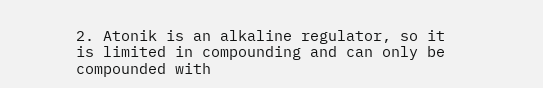2. Atonik is an alkaline regulator, so it is limited in compounding and can only be compounded with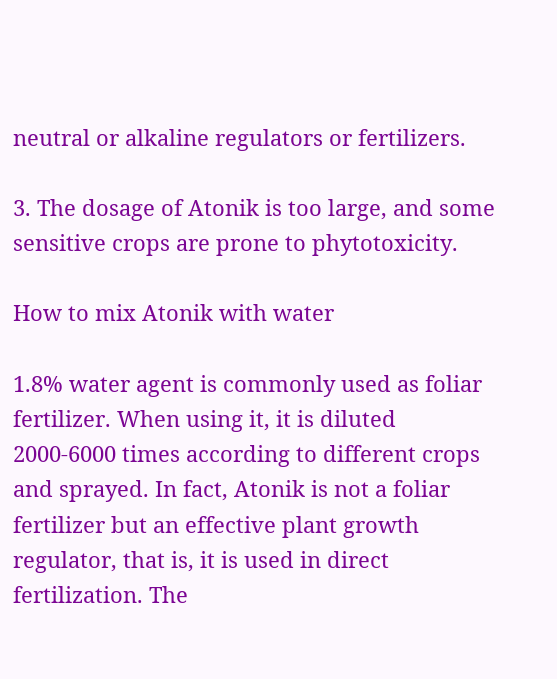neutral or alkaline regulators or fertilizers.

3. The dosage of Atonik is too large, and some sensitive crops are prone to phytotoxicity.

How to mix Atonik with water

1.8% water agent is commonly used as foliar fertilizer. When using it, it is diluted 2000-6000 times according to different crops and sprayed. In fact, Atonik is not a foliar fertilizer but an effective plant growth regulator, that is, it is used in direct fertilization. The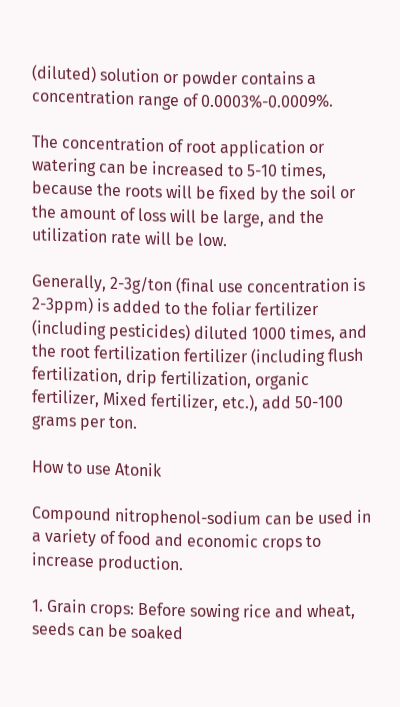(diluted) solution or powder contains a concentration range of 0.0003%-0.0009%.

The concentration of root application or watering can be increased to 5-10 times, because the roots will be fixed by the soil or the amount of loss will be large, and the utilization rate will be low.

Generally, 2-3g/ton (final use concentration is 2-3ppm) is added to the foliar fertilizer (including pesticides) diluted 1000 times, and the root fertilization fertilizer (including flush fertilization, drip fertilization, organic fertilizer, Mixed fertilizer, etc.), add 50-100 grams per ton.

How to use Atonik

Compound nitrophenol-sodium can be used in a variety of food and economic crops to increase production.

1. Grain crops: Before sowing rice and wheat, seeds can be soaked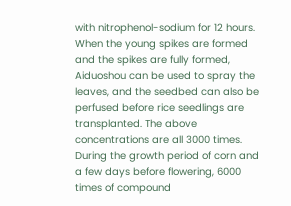with nitrophenol-sodium for 12 hours. When the young spikes are formed and the spikes are fully formed, Aiduoshou can be used to spray the leaves, and the seedbed can also be perfused before rice seedlings are transplanted. The above concentrations are all 3000 times. During the growth period of corn and a few days before flowering, 6000 times of compound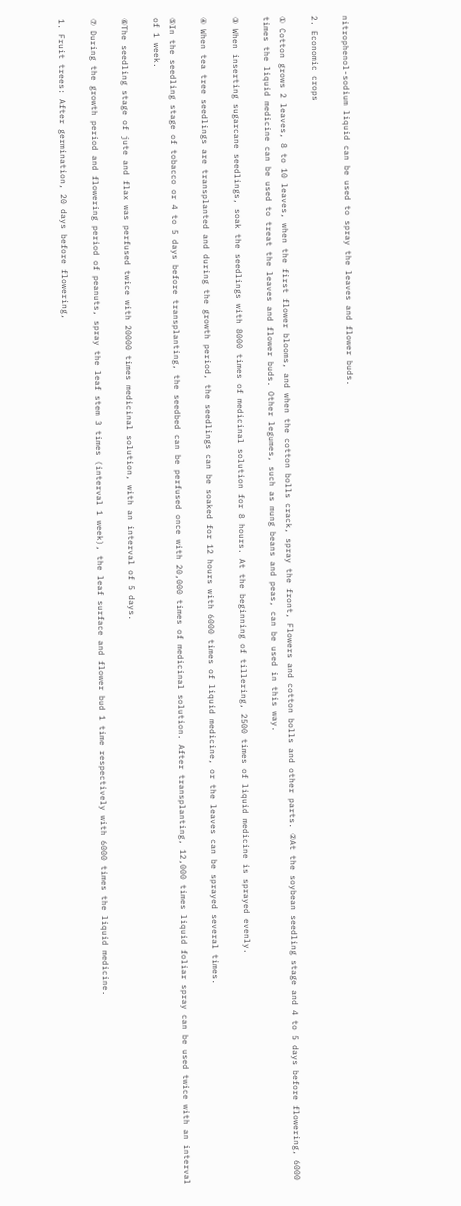nitrophenol-sodium liquid can be used to spray the leaves and flower buds.

2. Economic crops

① Cotton grows 2 leaves, 8 to 10 leaves, when the first flower blooms, and when the cotton bolls crack, spray the front, Flowers and cotton bolls and other parts. ②At the soybean seedling stage and 4 to 5 days before flowering, 6000 times the liquid medicine can be used to treat the leaves and flower buds. Other legumes, such as mung beans and peas, can be used in this way.

③ When inserting sugarcane seedlings, soak the seedlings with 8000 times of medicinal solution for 8 hours. At the beginning of tillering, 2500 times of liquid medicine is sprayed evenly.

④ When tea tree seedlings are transplanted and during the growth period, the seedlings can be soaked for 12 hours with 6000 times of liquid medicine, or the leaves can be sprayed several times.

⑤In the seedling stage of tobacco or 4 to 5 days before transplanting, the seedbed can be perfused once with 20,000 times of medicinal solution. After transplanting, 12,000 times liquid foliar spray can be used twice with an interval of 1 week.

⑥The seedling stage of jute and flax was perfused twice with 20000 times medicinal solution, with an interval of 5 days.

⑦ During the growth period and flowering period of peanuts, spray the leaf stem 3 times (interval 1 week), the leaf surface and flower bud 1 time respectively with 6000 times the liquid medicine.

1. Fruit trees: After germination, 20 days before flowering,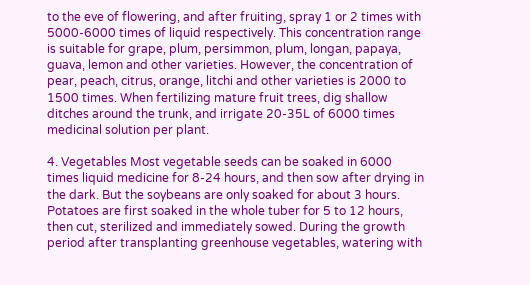to the eve of flowering, and after fruiting, spray 1 or 2 times with 5000-6000 times of liquid respectively. This concentration range is suitable for grape, plum, persimmon, plum, longan, papaya, guava, lemon and other varieties. However, the concentration of pear, peach, citrus, orange, litchi and other varieties is 2000 to 1500 times. When fertilizing mature fruit trees, dig shallow ditches around the trunk, and irrigate 20-35L of 6000 times medicinal solution per plant.

4. Vegetables Most vegetable seeds can be soaked in 6000 times liquid medicine for 8-24 hours, and then sow after drying in the dark. But the soybeans are only soaked for about 3 hours. Potatoes are first soaked in the whole tuber for 5 to 12 hours, then cut, sterilized and immediately sowed. During the growth period after transplanting greenhouse vegetables, watering with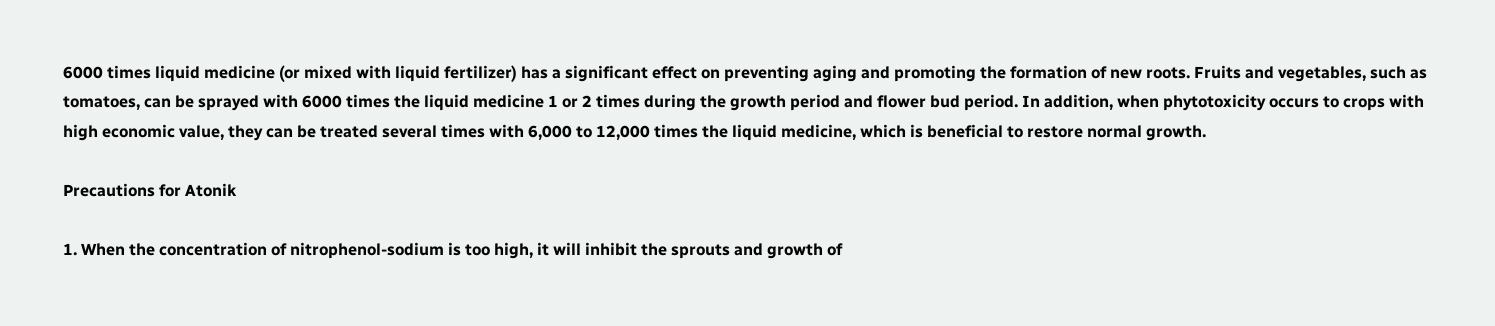6000 times liquid medicine (or mixed with liquid fertilizer) has a significant effect on preventing aging and promoting the formation of new roots. Fruits and vegetables, such as tomatoes, can be sprayed with 6000 times the liquid medicine 1 or 2 times during the growth period and flower bud period. In addition, when phytotoxicity occurs to crops with high economic value, they can be treated several times with 6,000 to 12,000 times the liquid medicine, which is beneficial to restore normal growth.

Precautions for Atonik

1. When the concentration of nitrophenol-sodium is too high, it will inhibit the sprouts and growth of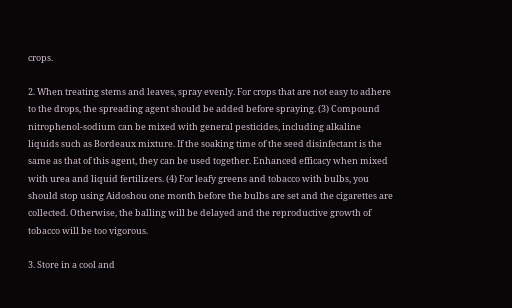crops.

2. When treating stems and leaves, spray evenly. For crops that are not easy to adhere to the drops, the spreading agent should be added before spraying. (3) Compound nitrophenol-sodium can be mixed with general pesticides, including alkaline liquids such as Bordeaux mixture. If the soaking time of the seed disinfectant is the same as that of this agent, they can be used together. Enhanced efficacy when mixed with urea and liquid fertilizers. (4) For leafy greens and tobacco with bulbs, you should stop using Aidoshou one month before the bulbs are set and the cigarettes are collected. Otherwise, the balling will be delayed and the reproductive growth of tobacco will be too vigorous.

3. Store in a cool and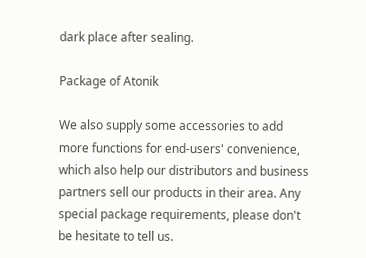dark place after sealing.

Package of Atonik

We also supply some accessories to add more functions for end-users' convenience, which also help our distributors and business partners sell our products in their area. Any special package requirements, please don't be hesitate to tell us.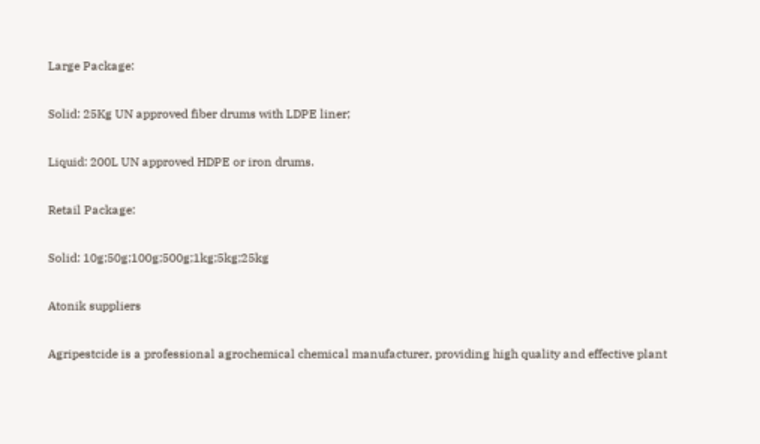Large Package:

Solid: 25Kg UN approved fiber drums with LDPE liner;

Liquid: 200L UN approved HDPE or iron drums.

Retail Package:

Solid: 10g;50g;100g;500g;1kg;5kg;25kg

Atonik suppliers

Agripestcide is a professional agrochemical chemical manufacturer, providing high quality and effective plant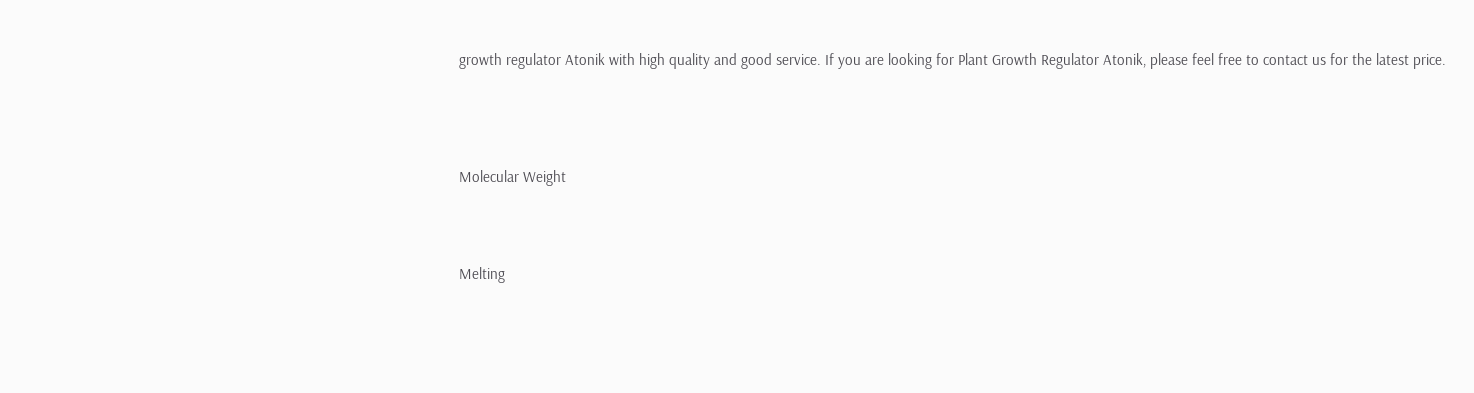growth regulator Atonik with high quality and good service. If you are looking for Plant Growth Regulator Atonik, please feel free to contact us for the latest price.





Molecular Weight




Melting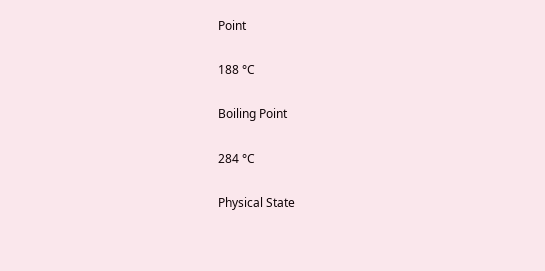Point

188 °C

Boiling Point

284 °C

Physical State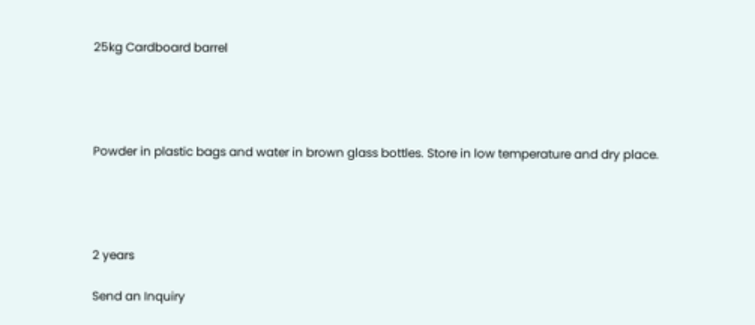25kg Cardboard barrel




Powder in plastic bags and water in brown glass bottles. Store in low temperature and dry place.




2 years

Send an Inquiry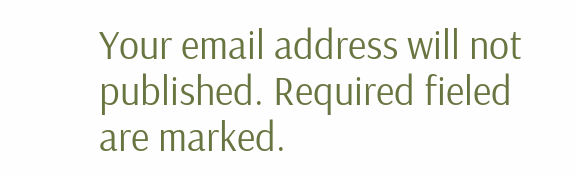Your email address will not published. Required fieled are marked.